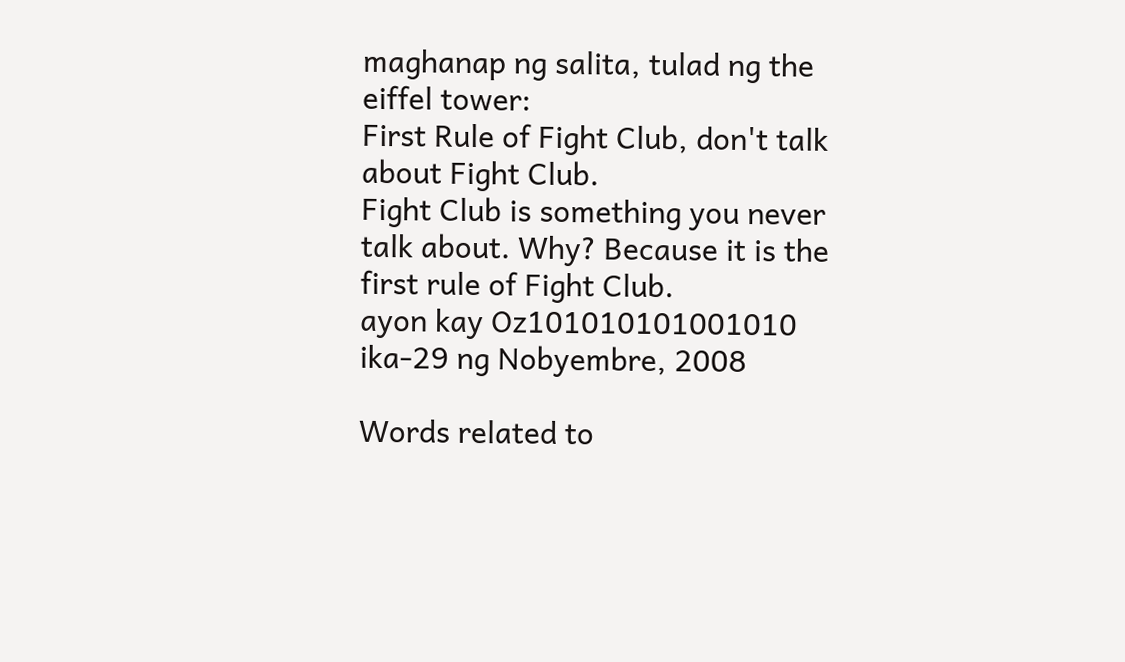maghanap ng salita, tulad ng the eiffel tower:
First Rule of Fight Club, don't talk about Fight Club.
Fight Club is something you never talk about. Why? Because it is the first rule of Fight Club.
ayon kay Oz101010101001010 ika-29 ng Nobyembre, 2008

Words related to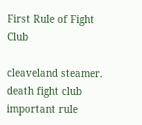First Rule of Fight Club

cleaveland steamer. death fight club important rule